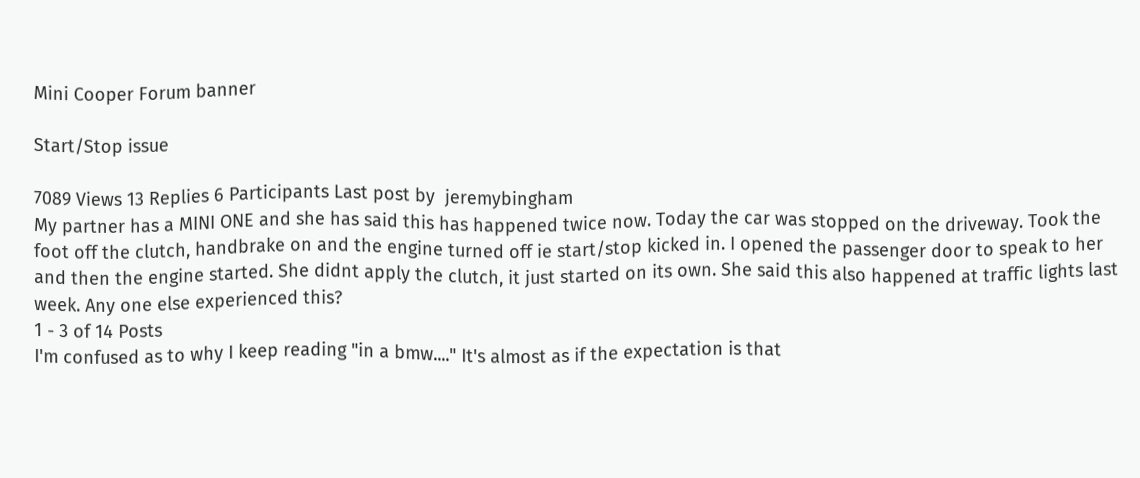Mini Cooper Forum banner

Start/Stop issue

7089 Views 13 Replies 6 Participants Last post by  jeremybingham
My partner has a MINI ONE and she has said this has happened twice now. Today the car was stopped on the driveway. Took the foot off the clutch, handbrake on and the engine turned off ie start/stop kicked in. I opened the passenger door to speak to her and then the engine started. She didnt apply the clutch, it just started on its own. She said this also happened at traffic lights last week. Any one else experienced this?
1 - 3 of 14 Posts
I'm confused as to why I keep reading "in a bmw...." It's almost as if the expectation is that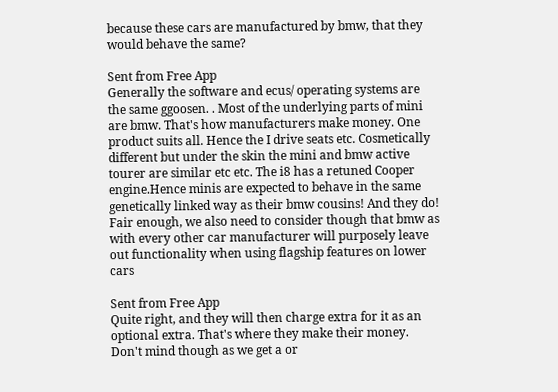because these cars are manufactured by bmw, that they would behave the same?

Sent from Free App
Generally the software and ecus/ operating systems are the same ggoosen. . Most of the underlying parts of mini are bmw. That's how manufacturers make money. One product suits all. Hence the I drive seats etc. Cosmetically different but under the skin the mini and bmw active tourer are similar etc etc. The i8 has a retuned Cooper engine.Hence minis are expected to behave in the same genetically linked way as their bmw cousins! And they do!
Fair enough, we also need to consider though that bmw as with every other car manufacturer will purposely leave out functionality when using flagship features on lower cars

Sent from Free App
Quite right, and they will then charge extra for it as an optional extra. That's where they make their money. Don't mind though as we get a or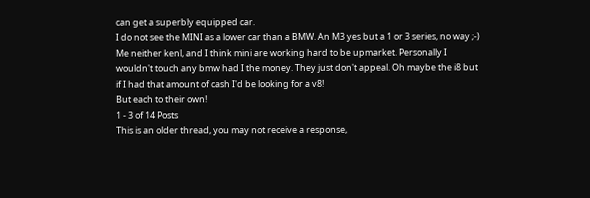can get a superbly equipped car.
I do not see the MINI as a lower car than a BMW. An M3 yes but a 1 or 3 series, no way ;-)
Me neither kenl, and I think mini are working hard to be upmarket. Personally I wouldn't touch any bmw had I the money. They just don't appeal. Oh maybe the i8 but if I had that amount of cash I'd be looking for a v8!
But each to their own!
1 - 3 of 14 Posts
This is an older thread, you may not receive a response,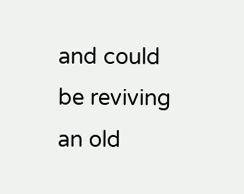and could be reviving an old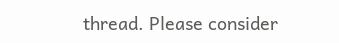thread. Please consider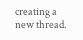creating a new thread.